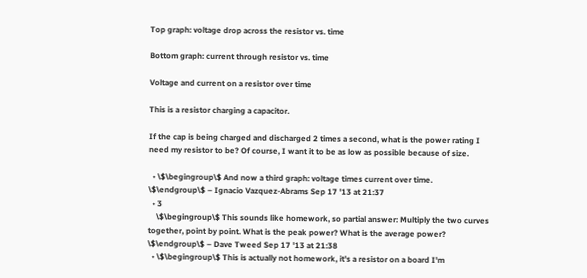Top graph: voltage drop across the resistor vs. time

Bottom graph: current through resistor vs. time

Voltage and current on a resistor over time

This is a resistor charging a capacitor.

If the cap is being charged and discharged 2 times a second, what is the power rating I need my resistor to be? Of course, I want it to be as low as possible because of size.

  • \$\begingroup\$ And now a third graph: voltage times current over time. \$\endgroup\$ – Ignacio Vazquez-Abrams Sep 17 '13 at 21:37
  • 3
    \$\begingroup\$ This sounds like homework, so partial answer: Multiply the two curves together, point by point. What is the peak power? What is the average power? \$\endgroup\$ – Dave Tweed Sep 17 '13 at 21:38
  • \$\begingroup\$ This is actually not homework, it's a resistor on a board I'm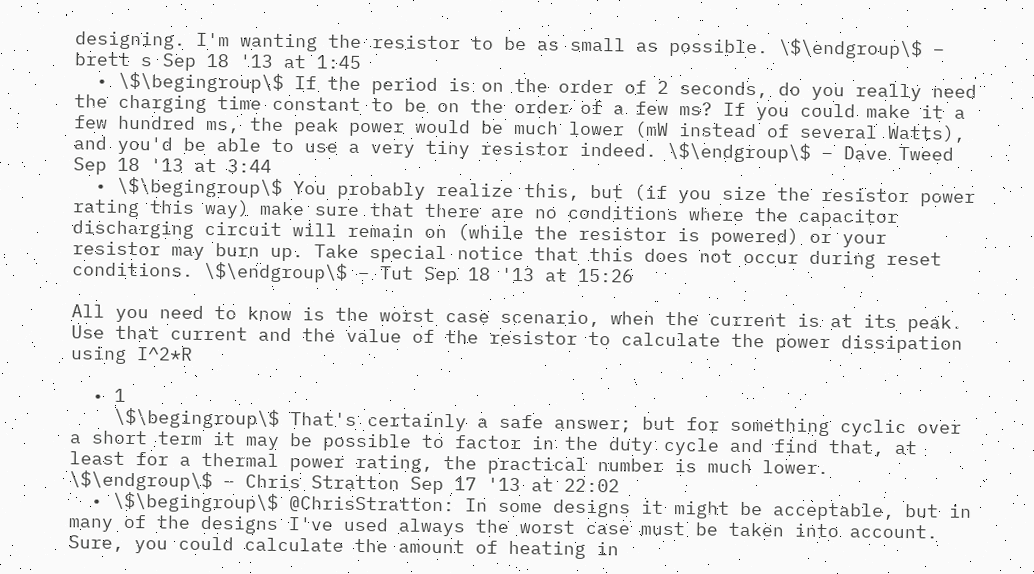designing. I'm wanting the resistor to be as small as possible. \$\endgroup\$ – brett s Sep 18 '13 at 1:45
  • \$\begingroup\$ If the period is on the order of 2 seconds, do you really need the charging time constant to be on the order of a few ms? If you could make it a few hundred ms, the peak power would be much lower (mW instead of several Watts), and you'd be able to use a very tiny resistor indeed. \$\endgroup\$ – Dave Tweed Sep 18 '13 at 3:44
  • \$\begingroup\$ You probably realize this, but (if you size the resistor power rating this way) make sure that there are no conditions where the capacitor discharging circuit will remain on (while the resistor is powered) or your resistor may burn up. Take special notice that this does not occur during reset conditions. \$\endgroup\$ – Tut Sep 18 '13 at 15:26

All you need to know is the worst case scenario, when the current is at its peak. Use that current and the value of the resistor to calculate the power dissipation using I^2*R

  • 1
    \$\begingroup\$ That's certainly a safe answer; but for something cyclic over a short term it may be possible to factor in the duty cycle and find that, at least for a thermal power rating, the practical number is much lower. \$\endgroup\$ – Chris Stratton Sep 17 '13 at 22:02
  • \$\begingroup\$ @ChrisStratton: In some designs it might be acceptable, but in many of the designs I've used always the worst case must be taken into account. Sure, you could calculate the amount of heating in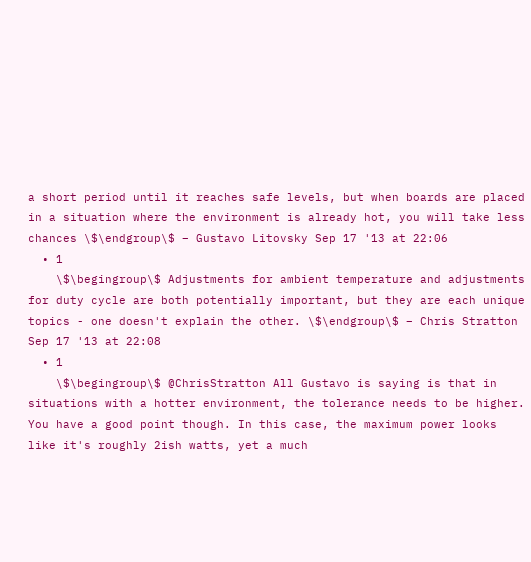a short period until it reaches safe levels, but when boards are placed in a situation where the environment is already hot, you will take less chances \$\endgroup\$ – Gustavo Litovsky Sep 17 '13 at 22:06
  • 1
    \$\begingroup\$ Adjustments for ambient temperature and adjustments for duty cycle are both potentially important, but they are each unique topics - one doesn't explain the other. \$\endgroup\$ – Chris Stratton Sep 17 '13 at 22:08
  • 1
    \$\begingroup\$ @ChrisStratton All Gustavo is saying is that in situations with a hotter environment, the tolerance needs to be higher. You have a good point though. In this case, the maximum power looks like it's roughly 2ish watts, yet a much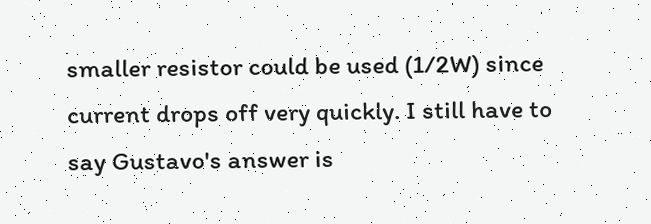smaller resistor could be used (1/2W) since current drops off very quickly. I still have to say Gustavo's answer is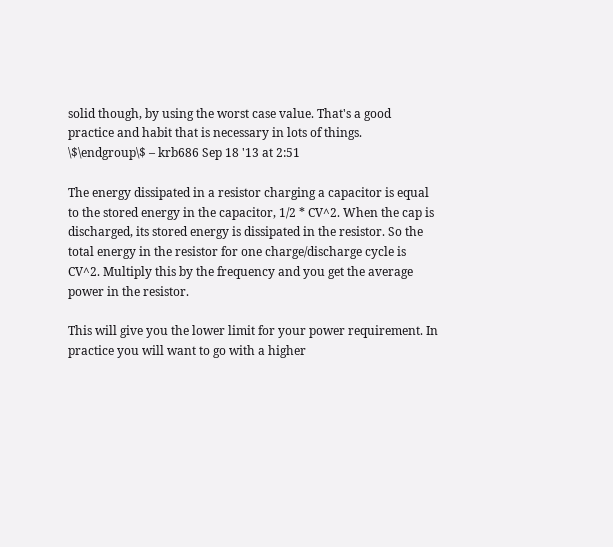solid though, by using the worst case value. That's a good practice and habit that is necessary in lots of things. \$\endgroup\$ – krb686 Sep 18 '13 at 2:51

The energy dissipated in a resistor charging a capacitor is equal to the stored energy in the capacitor, 1/2 * CV^2. When the cap is discharged, its stored energy is dissipated in the resistor. So the total energy in the resistor for one charge/discharge cycle is CV^2. Multiply this by the frequency and you get the average power in the resistor.

This will give you the lower limit for your power requirement. In practice you will want to go with a higher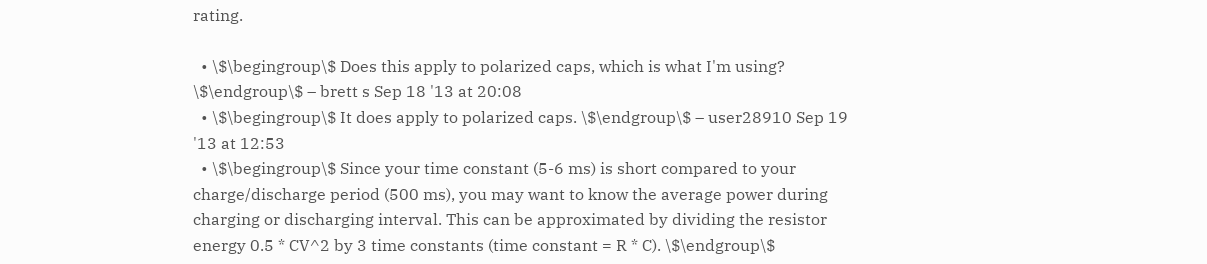rating.

  • \$\begingroup\$ Does this apply to polarized caps, which is what I'm using? \$\endgroup\$ – brett s Sep 18 '13 at 20:08
  • \$\begingroup\$ It does apply to polarized caps. \$\endgroup\$ – user28910 Sep 19 '13 at 12:53
  • \$\begingroup\$ Since your time constant (5-6 ms) is short compared to your charge/discharge period (500 ms), you may want to know the average power during charging or discharging interval. This can be approximated by dividing the resistor energy 0.5 * CV^2 by 3 time constants (time constant = R * C). \$\endgroup\$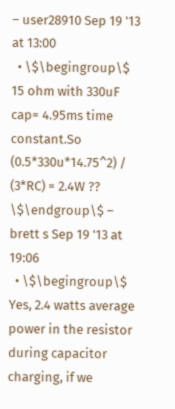– user28910 Sep 19 '13 at 13:00
  • \$\begingroup\$ 15 ohm with 330uF cap= 4.95ms time constant.So (0.5*330u*14.75^2) / (3*RC) = 2.4W ?? \$\endgroup\$ – brett s Sep 19 '13 at 19:06
  • \$\begingroup\$ Yes, 2.4 watts average power in the resistor during capacitor charging, if we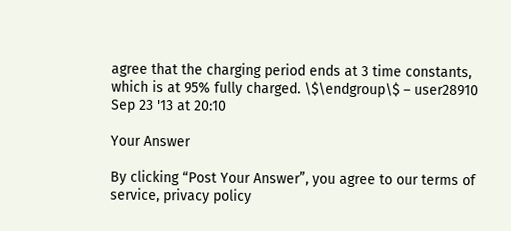agree that the charging period ends at 3 time constants, which is at 95% fully charged. \$\endgroup\$ – user28910 Sep 23 '13 at 20:10

Your Answer

By clicking “Post Your Answer”, you agree to our terms of service, privacy policy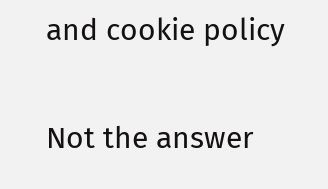and cookie policy

Not the answer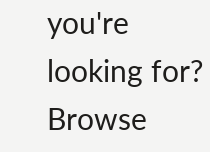you're looking for? Browse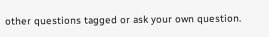other questions tagged or ask your own question.